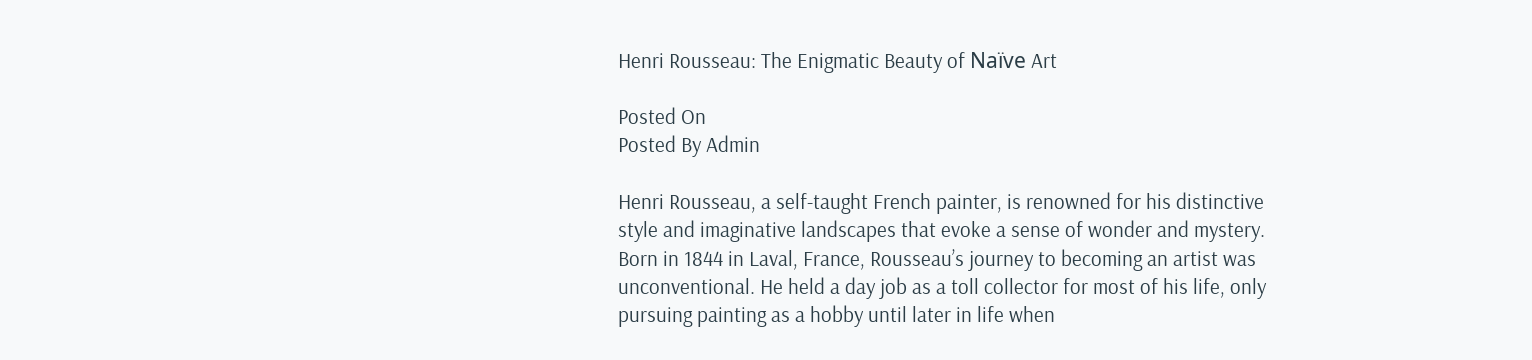Henri Rousseau: The Enigmatic Beauty of Naïve Art

Posted On
Posted By Admin

Henri Rousseau, a self-taught French painter, is renowned for his distinctive style and imaginative landscapes that evoke a sense of wonder and mystery. Born in 1844 in Laval, France, Rousseau’s journey to becoming an artist was unconventional. He held a day job as a toll collector for most of his life, only pursuing painting as a hobby until later in life when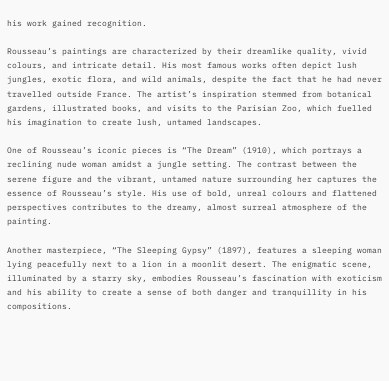his work gained recognition.

Rousseau’s paintings are characterized by their dreamlike quality, vivid colours, and intricate detail. His most famous works often depict lush jungles, exotic flora, and wild animals, despite the fact that he had never travelled outside France. The artist’s inspiration stemmed from botanical gardens, illustrated books, and visits to the Parisian Zoo, which fuelled his imagination to create lush, untamed landscapes.

One of Rousseau’s iconic pieces is “The Dream” (1910), which portrays a reclining nude woman amidst a jungle setting. The contrast between the serene figure and the vibrant, untamed nature surrounding her captures the essence of Rousseau’s style. His use of bold, unreal colours and flattened perspectives contributes to the dreamy, almost surreal atmosphere of the painting.

Another masterpiece, “The Sleeping Gypsy” (1897), features a sleeping woman lying peacefully next to a lion in a moonlit desert. The enigmatic scene, illuminated by a starry sky, embodies Rousseau’s fascination with exoticism and his ability to create a sense of both danger and tranquillity in his compositions.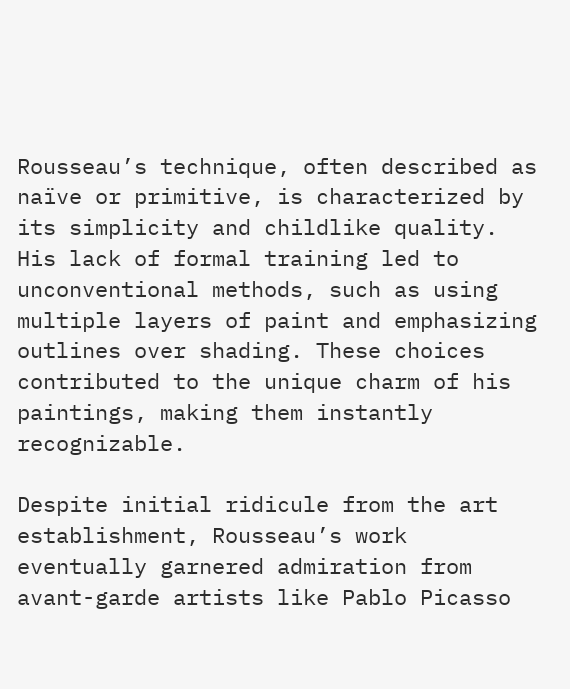Rousseau’s technique, often described as naïve or primitive, is characterized by its simplicity and childlike quality. His lack of formal training led to unconventional methods, such as using multiple layers of paint and emphasizing outlines over shading. These choices contributed to the unique charm of his paintings, making them instantly recognizable.

Despite initial ridicule from the art establishment, Rousseau’s work eventually garnered admiration from avant-garde artists like Pablo Picasso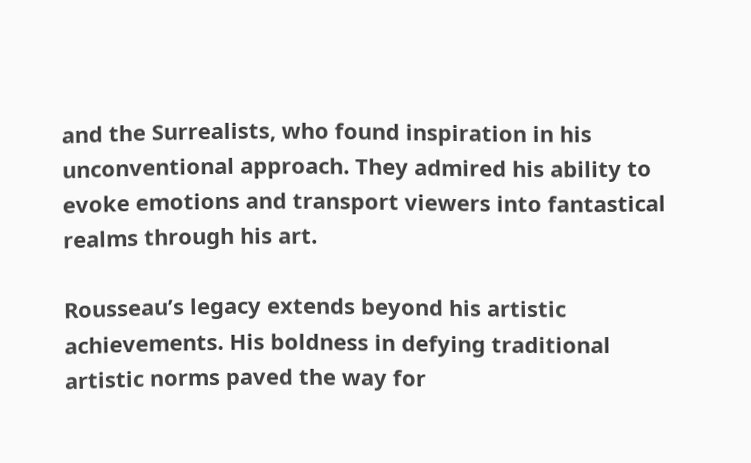and the Surrealists, who found inspiration in his unconventional approach. They admired his ability to evoke emotions and transport viewers into fantastical realms through his art.

Rousseau’s legacy extends beyond his artistic achievements. His boldness in defying traditional artistic norms paved the way for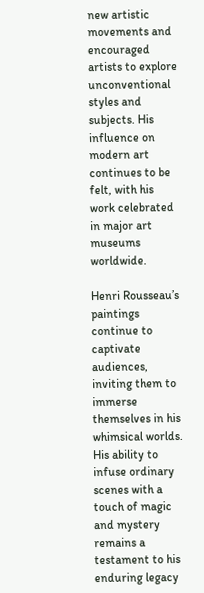new artistic movements and encouraged artists to explore unconventional styles and subjects. His influence on modern art continues to be felt, with his work celebrated in major art museums worldwide.

Henri Rousseau’s paintings continue to captivate audiences, inviting them to immerse themselves in his whimsical worlds. His ability to infuse ordinary scenes with a touch of magic and mystery remains a testament to his enduring legacy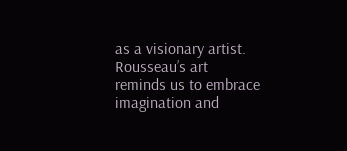as a visionary artist. Rousseau’s art reminds us to embrace imagination and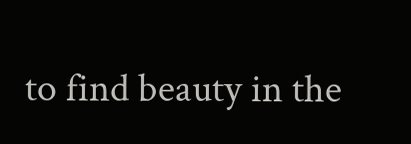to find beauty in the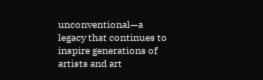unconventional—a legacy that continues to inspire generations of artists and art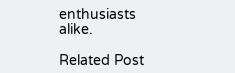enthusiasts alike.

Related Post